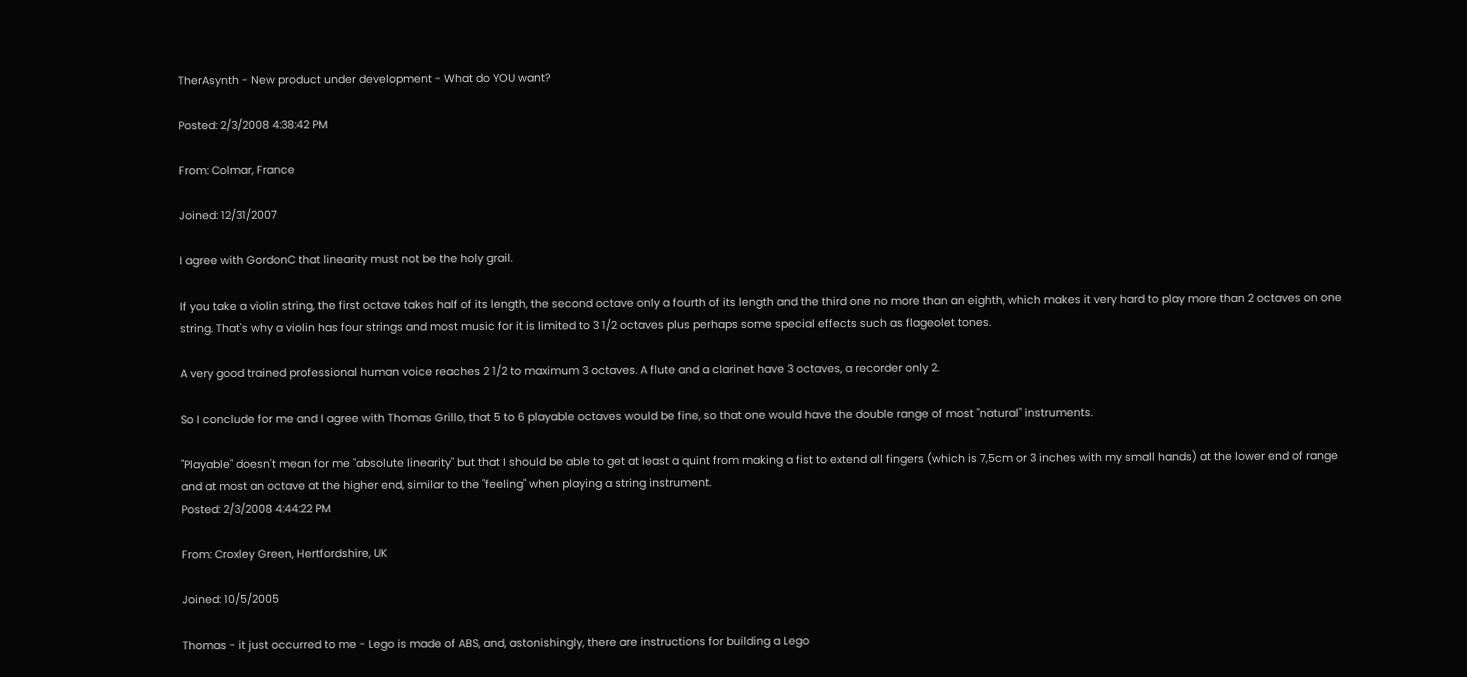TherAsynth - New product under development - What do YOU want?

Posted: 2/3/2008 4:38:42 PM

From: Colmar, France

Joined: 12/31/2007

I agree with GordonC that linearity must not be the holy grail.

If you take a violin string, the first octave takes half of its length, the second octave only a fourth of its length and the third one no more than an eighth, which makes it very hard to play more than 2 octaves on one string. That's why a violin has four strings and most music for it is limited to 3 1/2 octaves plus perhaps some special effects such as flageolet tones.

A very good trained professional human voice reaches 2 1/2 to maximum 3 octaves. A flute and a clarinet have 3 octaves, a recorder only 2.

So I conclude for me and I agree with Thomas Grillo, that 5 to 6 playable octaves would be fine, so that one would have the double range of most "natural" instruments.

"Playable" doesn't mean for me "absolute linearity" but that I should be able to get at least a quint from making a fist to extend all fingers (which is 7,5cm or 3 inches with my small hands) at the lower end of range and at most an octave at the higher end, similar to the "feeling" when playing a string instrument.
Posted: 2/3/2008 4:44:22 PM

From: Croxley Green, Hertfordshire, UK

Joined: 10/5/2005

Thomas - it just occurred to me - Lego is made of ABS, and, astonishingly, there are instructions for building a Lego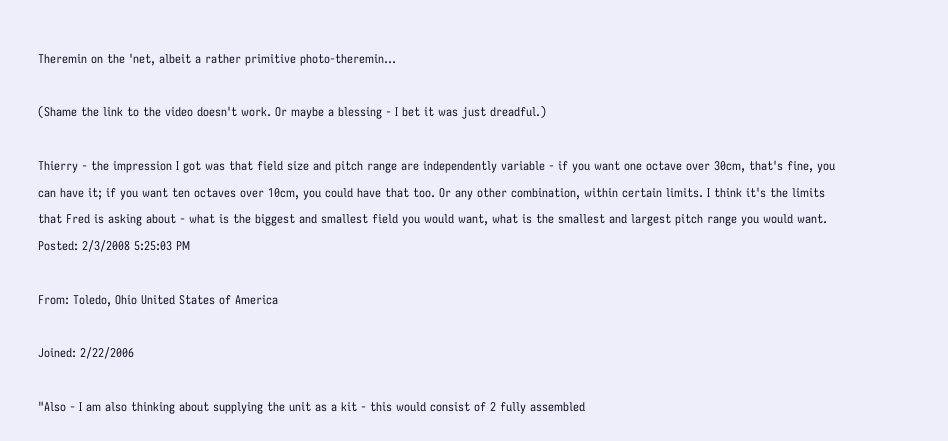Theremin on the 'net, albeit a rather primitive photo-theremin...

(Shame the link to the video doesn't work. Or maybe a blessing - I bet it was just dreadful.)

Thierry - the impression I got was that field size and pitch range are independently variable - if you want one octave over 30cm, that's fine, you can have it; if you want ten octaves over 10cm, you could have that too. Or any other combination, within certain limits. I think it's the limits that Fred is asking about - what is the biggest and smallest field you would want, what is the smallest and largest pitch range you would want.
Posted: 2/3/2008 5:25:03 PM

From: Toledo, Ohio United States of America

Joined: 2/22/2006

"Also - I am also thinking about supplying the unit as a kit - this would consist of 2 fully assembled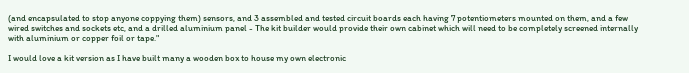(and encapsulated to stop anyone coppying them) sensors, and 3 assembled and tested circuit boards each having 7 potentiometers mounted on them, and a few wired switches and sockets etc, and a drilled aluminium panel - The kit builder would provide their own cabinet which will need to be completely screened internally with aluminium or copper foil or tape."

I would love a kit version as I have built many a wooden box to house my own electronic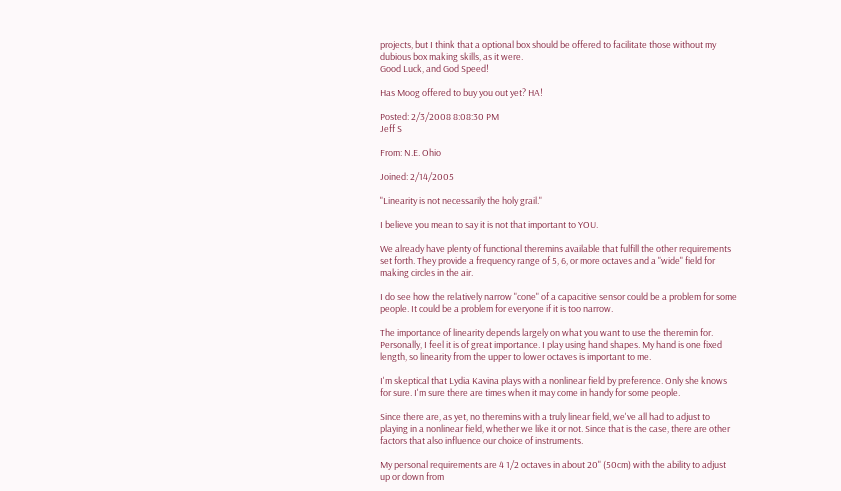projects, but I think that a optional box should be offered to facilitate those without my dubious box making skills, as it were.
Good Luck, and God Speed!

Has Moog offered to buy you out yet? HA!

Posted: 2/3/2008 8:08:30 PM
Jeff S

From: N.E. Ohio

Joined: 2/14/2005

"Linearity is not necessarily the holy grail."

I believe you mean to say it is not that important to YOU.

We already have plenty of functional theremins available that fulfill the other requirements set forth. They provide a frequency range of 5, 6, or more octaves and a "wide" field for making circles in the air.

I do see how the relatively narrow "cone" of a capacitive sensor could be a problem for some people. It could be a problem for everyone if it is too narrow.

The importance of linearity depends largely on what you want to use the theremin for. Personally, I feel it is of great importance. I play using hand shapes. My hand is one fixed length, so linearity from the upper to lower octaves is important to me.

I'm skeptical that Lydia Kavina plays with a nonlinear field by preference. Only she knows for sure. I'm sure there are times when it may come in handy for some people.

Since there are, as yet, no theremins with a truly linear field, we've all had to adjust to playing in a nonlinear field, whether we like it or not. Since that is the case, there are other factors that also influence our choice of instruments.

My personal requirements are 4 1/2 octaves in about 20" (50cm) with the ability to adjust up or down from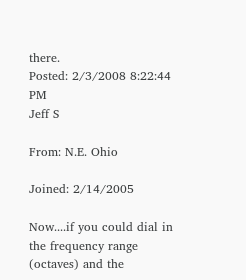there.
Posted: 2/3/2008 8:22:44 PM
Jeff S

From: N.E. Ohio

Joined: 2/14/2005

Now....if you could dial in the frequency range (octaves) and the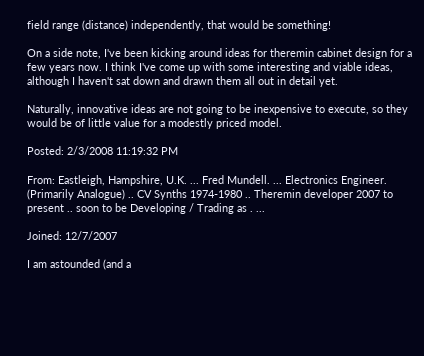field range (distance) independently, that would be something!

On a side note, I've been kicking around ideas for theremin cabinet design for a few years now. I think I've come up with some interesting and viable ideas, although I haven't sat down and drawn them all out in detail yet.

Naturally, innovative ideas are not going to be inexpensive to execute, so they would be of little value for a modestly priced model.

Posted: 2/3/2008 11:19:32 PM

From: Eastleigh, Hampshire, U.K. ... Fred Mundell. ... Electronics Engineer. (Primarily Analogue) .. CV Synths 1974-1980 .. Theremin developer 2007 to present .. soon to be Developing / Trading as . ...

Joined: 12/7/2007

I am astounded (and a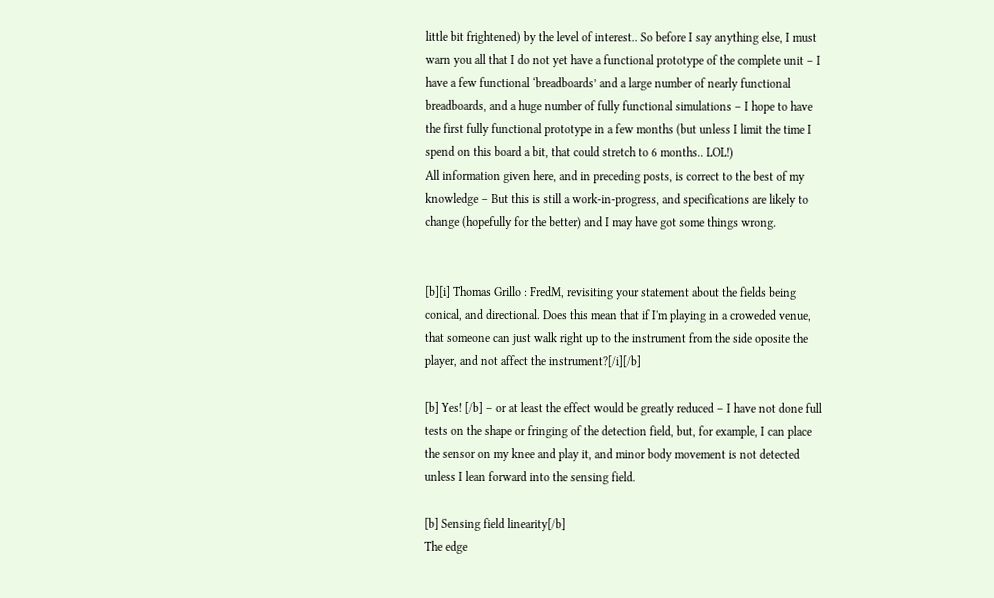little bit frightened) by the level of interest.. So before I say anything else, I must warn you all that I do not yet have a functional prototype of the complete unit – I have a few functional ‘breadboards’ and a large number of nearly functional breadboards, and a huge number of fully functional simulations – I hope to have the first fully functional prototype in a few months (but unless I limit the time I spend on this board a bit, that could stretch to 6 months.. LOL!)
All information given here, and in preceding posts, is correct to the best of my knowledge – But this is still a work-in-progress, and specifications are likely to change (hopefully for the better) and I may have got some things wrong.


[b][i] Thomas Grillo : FredM, revisiting your statement about the fields being conical, and directional. Does this mean that if I'm playing in a croweded venue, that someone can just walk right up to the instrument from the side oposite the player, and not affect the instrument?[/i][/b]

[b] Yes! [/b] – or at least the effect would be greatly reduced – I have not done full tests on the shape or fringing of the detection field, but, for example, I can place the sensor on my knee and play it, and minor body movement is not detected unless I lean forward into the sensing field.

[b] Sensing field linearity[/b]
The edge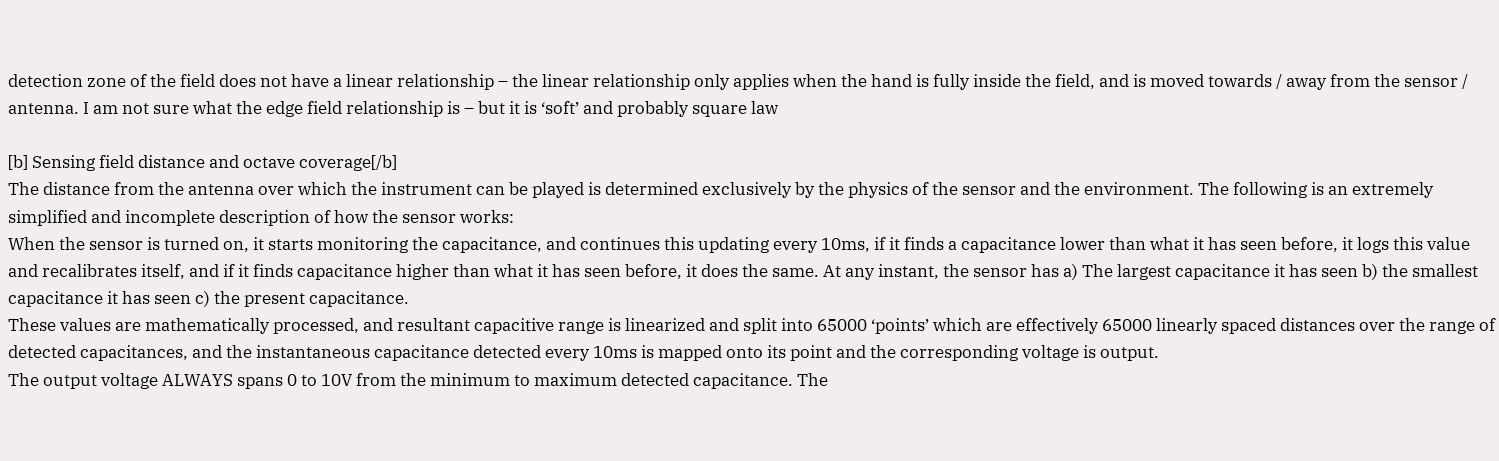detection zone of the field does not have a linear relationship – the linear relationship only applies when the hand is fully inside the field, and is moved towards / away from the sensor / antenna. I am not sure what the edge field relationship is – but it is ‘soft’ and probably square law

[b] Sensing field distance and octave coverage[/b]
The distance from the antenna over which the instrument can be played is determined exclusively by the physics of the sensor and the environment. The following is an extremely simplified and incomplete description of how the sensor works:
When the sensor is turned on, it starts monitoring the capacitance, and continues this updating every 10ms, if it finds a capacitance lower than what it has seen before, it logs this value and recalibrates itself, and if it finds capacitance higher than what it has seen before, it does the same. At any instant, the sensor has a) The largest capacitance it has seen b) the smallest capacitance it has seen c) the present capacitance.
These values are mathematically processed, and resultant capacitive range is linearized and split into 65000 ‘points’ which are effectively 65000 linearly spaced distances over the range of detected capacitances, and the instantaneous capacitance detected every 10ms is mapped onto its point and the corresponding voltage is output.
The output voltage ALWAYS spans 0 to 10V from the minimum to maximum detected capacitance. The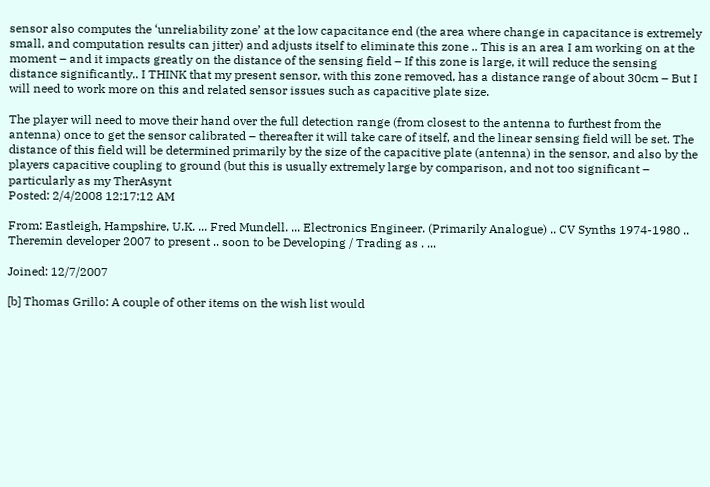sensor also computes the ‘unreliability zone’ at the low capacitance end (the area where change in capacitance is extremely small, and computation results can jitter) and adjusts itself to eliminate this zone .. This is an area I am working on at the moment – and it impacts greatly on the distance of the sensing field – If this zone is large, it will reduce the sensing distance significantly.. I THINK that my present sensor, with this zone removed, has a distance range of about 30cm – But I will need to work more on this and related sensor issues such as capacitive plate size.

The player will need to move their hand over the full detection range (from closest to the antenna to furthest from the antenna) once to get the sensor calibrated – thereafter it will take care of itself, and the linear sensing field will be set. The distance of this field will be determined primarily by the size of the capacitive plate (antenna) in the sensor, and also by the players capacitive coupling to ground (but this is usually extremely large by comparison, and not too significant – particularly as my TherAsynt
Posted: 2/4/2008 12:17:12 AM

From: Eastleigh, Hampshire, U.K. ... Fred Mundell. ... Electronics Engineer. (Primarily Analogue) .. CV Synths 1974-1980 .. Theremin developer 2007 to present .. soon to be Developing / Trading as . ...

Joined: 12/7/2007

[b] Thomas Grillo: A couple of other items on the wish list would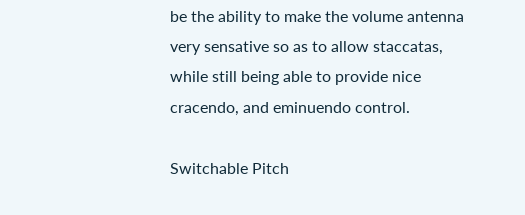be the ability to make the volume antenna very sensative so as to allow staccatas, while still being able to provide nice cracendo, and eminuendo control.

Switchable Pitch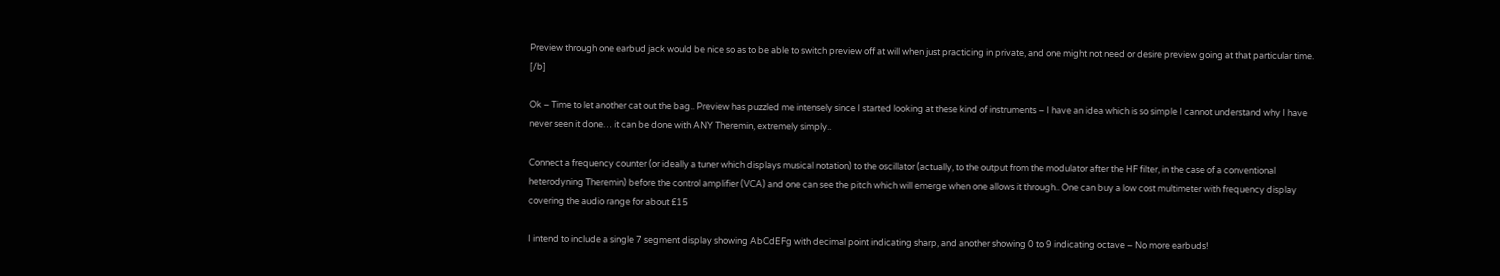Preview through one earbud jack would be nice so as to be able to switch preview off at will when just practicing in private, and one might not need or desire preview going at that particular time. [/b]

Ok – Time to let another cat out the bag.. Preview has puzzled me intensely since I started looking at these kind of instruments – I have an idea which is so simple I cannot understand why I have never seen it done… it can be done with ANY Theremin, extremely simply..

Connect a frequency counter (or ideally a tuner which displays musical notation) to the oscillator (actually, to the output from the modulator after the HF filter, in the case of a conventional heterodyning Theremin) before the control amplifier (VCA) and one can see the pitch which will emerge when one allows it through.. One can buy a low cost multimeter with frequency display covering the audio range for about £15

I intend to include a single 7 segment display showing AbCdEFg with decimal point indicating sharp, and another showing 0 to 9 indicating octave – No more earbuds!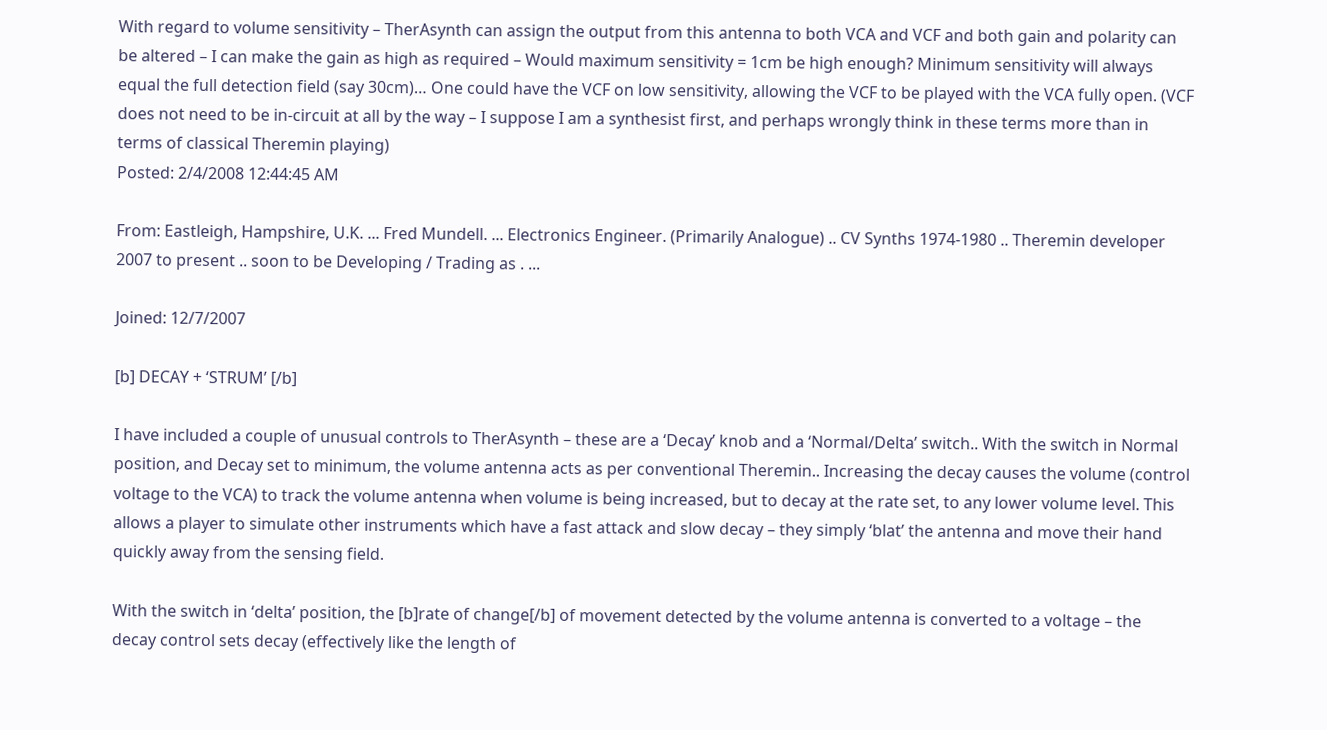With regard to volume sensitivity – TherAsynth can assign the output from this antenna to both VCA and VCF and both gain and polarity can be altered – I can make the gain as high as required – Would maximum sensitivity = 1cm be high enough? Minimum sensitivity will always equal the full detection field (say 30cm)… One could have the VCF on low sensitivity, allowing the VCF to be played with the VCA fully open. (VCF does not need to be in-circuit at all by the way – I suppose I am a synthesist first, and perhaps wrongly think in these terms more than in terms of classical Theremin playing)
Posted: 2/4/2008 12:44:45 AM

From: Eastleigh, Hampshire, U.K. ... Fred Mundell. ... Electronics Engineer. (Primarily Analogue) .. CV Synths 1974-1980 .. Theremin developer 2007 to present .. soon to be Developing / Trading as . ...

Joined: 12/7/2007

[b] DECAY + ‘STRUM’ [/b]

I have included a couple of unusual controls to TherAsynth – these are a ‘Decay’ knob and a ‘Normal/Delta’ switch.. With the switch in Normal position, and Decay set to minimum, the volume antenna acts as per conventional Theremin.. Increasing the decay causes the volume (control voltage to the VCA) to track the volume antenna when volume is being increased, but to decay at the rate set, to any lower volume level. This allows a player to simulate other instruments which have a fast attack and slow decay – they simply ‘blat’ the antenna and move their hand quickly away from the sensing field.

With the switch in ‘delta’ position, the [b]rate of change[/b] of movement detected by the volume antenna is converted to a voltage – the decay control sets decay (effectively like the length of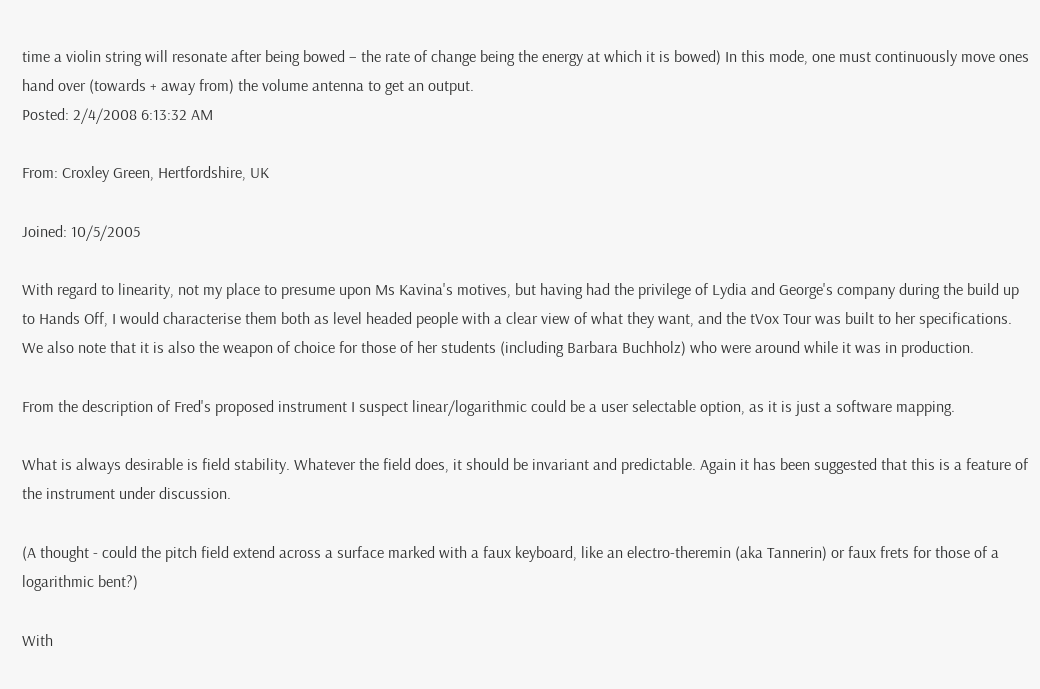time a violin string will resonate after being bowed – the rate of change being the energy at which it is bowed) In this mode, one must continuously move ones hand over (towards + away from) the volume antenna to get an output.
Posted: 2/4/2008 6:13:32 AM

From: Croxley Green, Hertfordshire, UK

Joined: 10/5/2005

With regard to linearity, not my place to presume upon Ms Kavina's motives, but having had the privilege of Lydia and George's company during the build up to Hands Off, I would characterise them both as level headed people with a clear view of what they want, and the tVox Tour was built to her specifications. We also note that it is also the weapon of choice for those of her students (including Barbara Buchholz) who were around while it was in production.

From the description of Fred's proposed instrument I suspect linear/logarithmic could be a user selectable option, as it is just a software mapping.

What is always desirable is field stability. Whatever the field does, it should be invariant and predictable. Again it has been suggested that this is a feature of the instrument under discussion.

(A thought - could the pitch field extend across a surface marked with a faux keyboard, like an electro-theremin (aka Tannerin) or faux frets for those of a logarithmic bent?)

With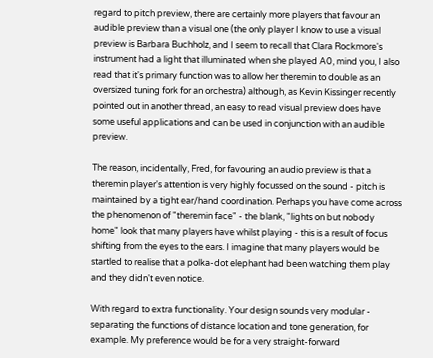regard to pitch preview, there are certainly more players that favour an audible preview than a visual one (the only player I know to use a visual preview is Barbara Buchholz, and I seem to recall that Clara Rockmore's instrument had a light that illuminated when she played A0, mind you, I also read that it's primary function was to allow her theremin to double as an oversized tuning fork for an orchestra) although, as Kevin Kissinger recently pointed out in another thread, an easy to read visual preview does have some useful applications and can be used in conjunction with an audible preview.

The reason, incidentally, Fred, for favouring an audio preview is that a theremin player's attention is very highly focussed on the sound - pitch is maintained by a tight ear/hand coordination. Perhaps you have come across the phenomenon of "theremin face" - the blank, "lights on but nobody home" look that many players have whilst playing - this is a result of focus shifting from the eyes to the ears. I imagine that many players would be startled to realise that a polka-dot elephant had been watching them play and they didn't even notice.

With regard to extra functionality. Your design sounds very modular - separating the functions of distance location and tone generation, for example. My preference would be for a very straight-forward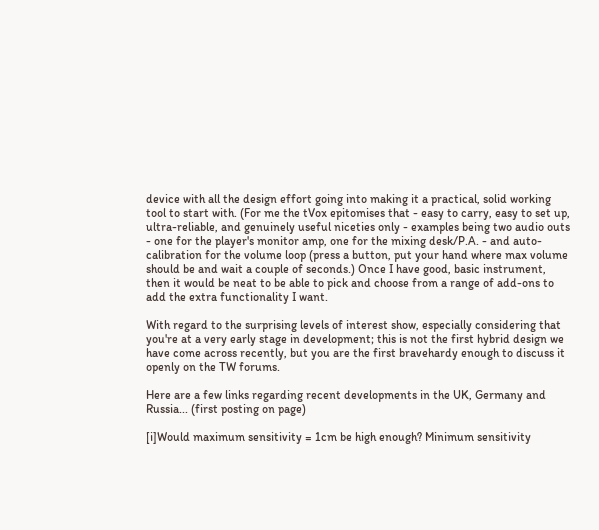device with all the design effort going into making it a practical, solid working tool to start with. (For me the tVox epitomises that - easy to carry, easy to set up, ultra-reliable, and genuinely useful niceties only - examples being two audio outs - one for the player's monitor amp, one for the mixing desk/P.A. - and auto-calibration for the volume loop (press a button, put your hand where max volume should be and wait a couple of seconds.) Once I have good, basic instrument, then it would be neat to be able to pick and choose from a range of add-ons to add the extra functionality I want.

With regard to the surprising levels of interest show, especially considering that you're at a very early stage in development; this is not the first hybrid design we have come across recently, but you are the first bravehardy enough to discuss it openly on the TW forums.

Here are a few links regarding recent developments in the UK, Germany and Russia... (first posting on page)

[i]Would maximum sensitivity = 1cm be high enough? Minimum sensitivity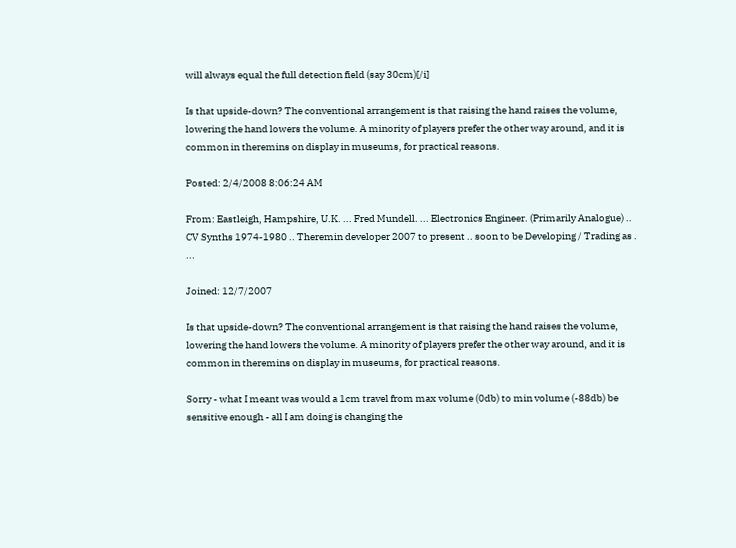will always equal the full detection field (say 30cm)[/i]

Is that upside-down? The conventional arrangement is that raising the hand raises the volume, lowering the hand lowers the volume. A minority of players prefer the other way around, and it is common in theremins on display in museums, for practical reasons.

Posted: 2/4/2008 8:06:24 AM

From: Eastleigh, Hampshire, U.K. ... Fred Mundell. ... Electronics Engineer. (Primarily Analogue) .. CV Synths 1974-1980 .. Theremin developer 2007 to present .. soon to be Developing / Trading as . ...

Joined: 12/7/2007

Is that upside-down? The conventional arrangement is that raising the hand raises the volume, lowering the hand lowers the volume. A minority of players prefer the other way around, and it is common in theremins on display in museums, for practical reasons.

Sorry - what I meant was would a 1cm travel from max volume (0db) to min volume (-88db) be sensitive enough - all I am doing is changing the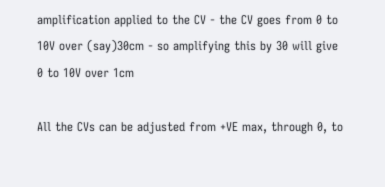amplification applied to the CV - the CV goes from 0 to 10V over (say)30cm - so amplifying this by 30 will give 0 to 10V over 1cm

All the CVs can be adjusted from +VE max, through 0, to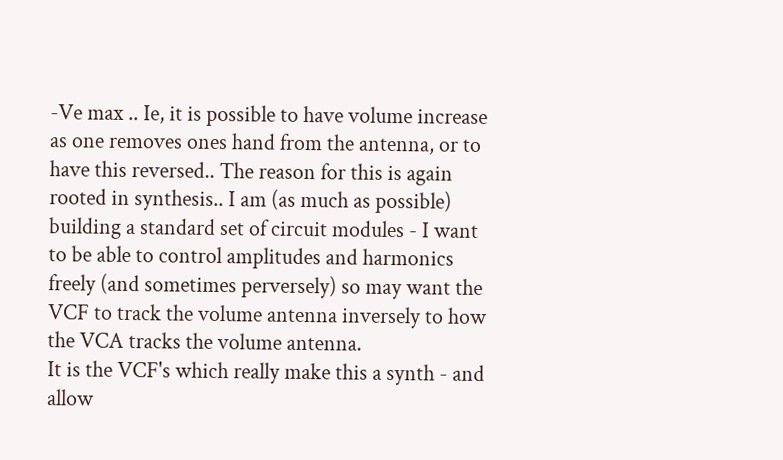-Ve max .. Ie, it is possible to have volume increase as one removes ones hand from the antenna, or to have this reversed.. The reason for this is again rooted in synthesis.. I am (as much as possible) building a standard set of circuit modules - I want to be able to control amplitudes and harmonics freely (and sometimes perversely) so may want the VCF to track the volume antenna inversely to how the VCA tracks the volume antenna.
It is the VCF's which really make this a synth - and allow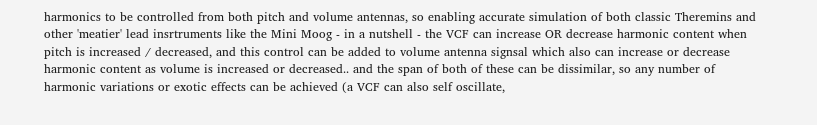harmonics to be controlled from both pitch and volume antennas, so enabling accurate simulation of both classic Theremins and other 'meatier' lead insrtruments like the Mini Moog - in a nutshell - the VCF can increase OR decrease harmonic content when pitch is increased / decreased, and this control can be added to volume antenna signsal which also can increase or decrease harmonic content as volume is increased or decreased.. and the span of both of these can be dissimilar, so any number of harmonic variations or exotic effects can be achieved (a VCF can also self oscillate,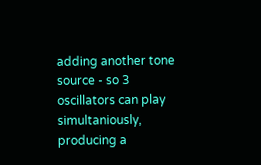adding another tone source - so 3 oscillators can play simultaniously, producing a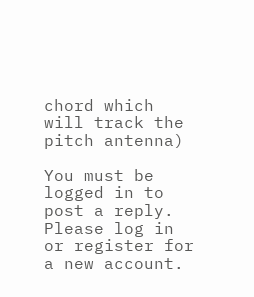chord which will track the pitch antenna)

You must be logged in to post a reply. Please log in or register for a new account.